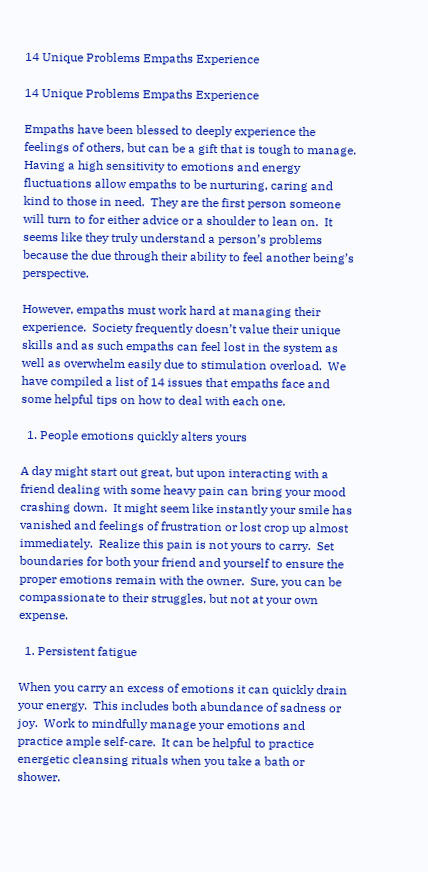14 Unique Problems Empaths Experience

14 Unique Problems Empaths Experience

Empaths have been blessed to deeply experience the feelings of others, but can be a gift that is tough to manage.  Having a high sensitivity to emotions and energy fluctuations allow empaths to be nurturing, caring and kind to those in need.  They are the first person someone will turn to for either advice or a shoulder to lean on.  It seems like they truly understand a person’s problems because the due through their ability to feel another being’s perspective.

However, empaths must work hard at managing their experience.  Society frequently doesn’t value their unique skills and as such empaths can feel lost in the system as well as overwhelm easily due to stimulation overload.  We have compiled a list of 14 issues that empaths face and some helpful tips on how to deal with each one.

  1. People emotions quickly alters yours

A day might start out great, but upon interacting with a friend dealing with some heavy pain can bring your mood crashing down.  It might seem like instantly your smile has vanished and feelings of frustration or lost crop up almost immediately.  Realize this pain is not yours to carry.  Set boundaries for both your friend and yourself to ensure the proper emotions remain with the owner.  Sure, you can be compassionate to their struggles, but not at your own expense.

  1. Persistent fatigue

When you carry an excess of emotions it can quickly drain your energy.  This includes both abundance of sadness or joy.  Work to mindfully manage your emotions and practice ample self-care.  It can be helpful to practice energetic cleansing rituals when you take a bath or shower.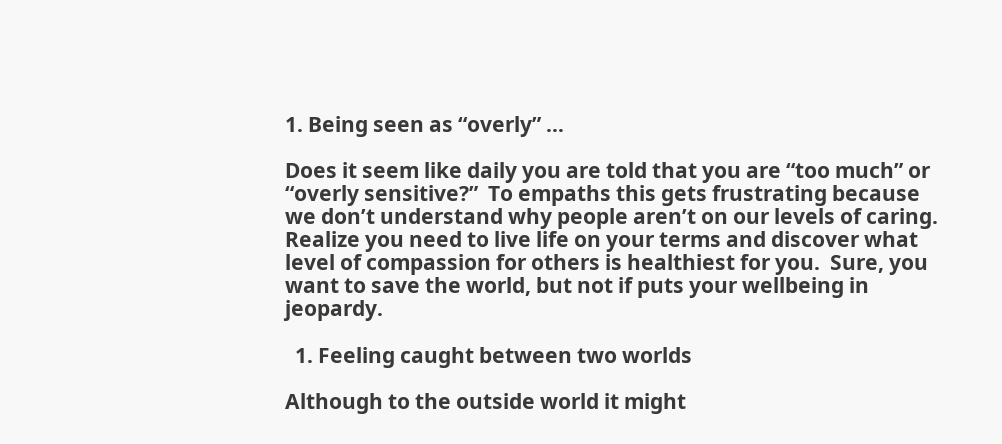1. Being seen as “overly” …

Does it seem like daily you are told that you are “too much” or “overly sensitive?”  To empaths this gets frustrating because we don’t understand why people aren’t on our levels of caring.  Realize you need to live life on your terms and discover what level of compassion for others is healthiest for you.  Sure, you want to save the world, but not if puts your wellbeing in jeopardy.

  1. Feeling caught between two worlds

Although to the outside world it might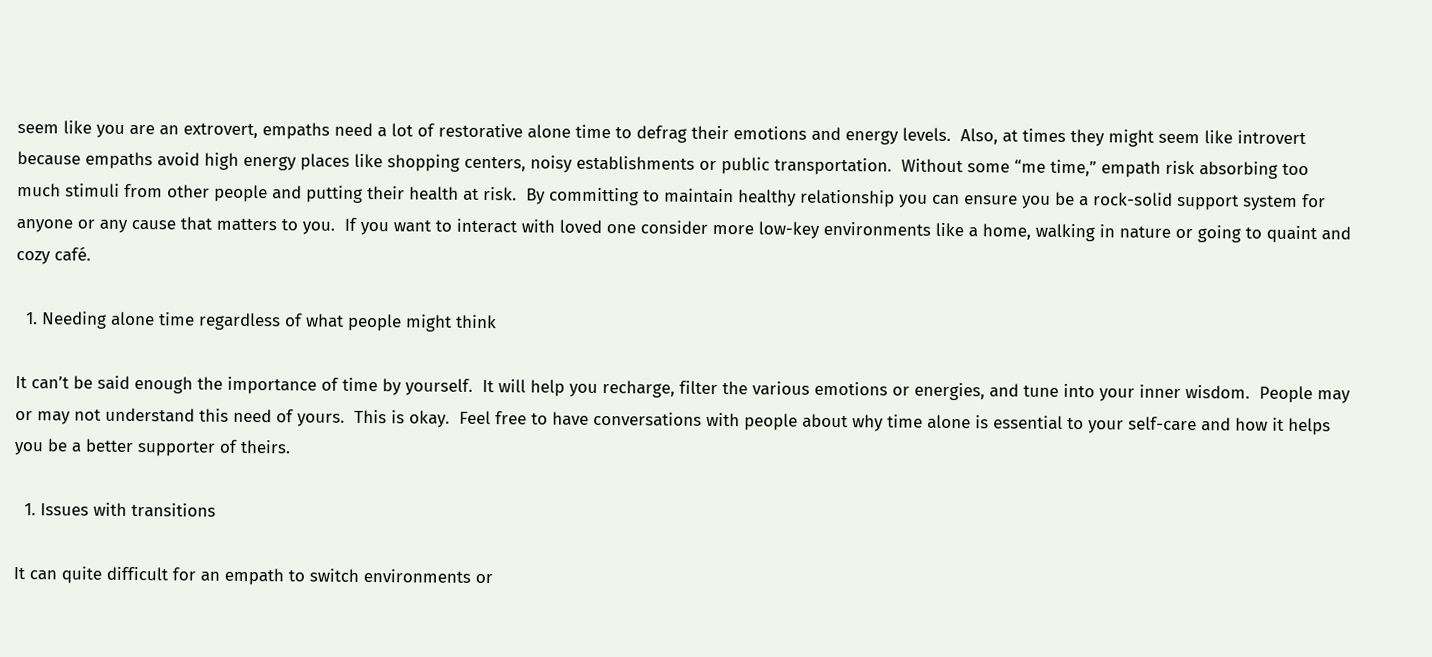seem like you are an extrovert, empaths need a lot of restorative alone time to defrag their emotions and energy levels.  Also, at times they might seem like introvert because empaths avoid high energy places like shopping centers, noisy establishments or public transportation.  Without some “me time,” empath risk absorbing too much stimuli from other people and putting their health at risk.  By committing to maintain healthy relationship you can ensure you be a rock-solid support system for anyone or any cause that matters to you.  If you want to interact with loved one consider more low-key environments like a home, walking in nature or going to quaint and cozy café.

  1. Needing alone time regardless of what people might think

It can’t be said enough the importance of time by yourself.  It will help you recharge, filter the various emotions or energies, and tune into your inner wisdom.  People may or may not understand this need of yours.  This is okay.  Feel free to have conversations with people about why time alone is essential to your self-care and how it helps you be a better supporter of theirs.

  1. Issues with transitions

It can quite difficult for an empath to switch environments or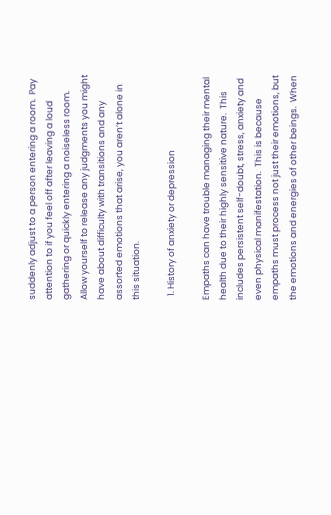suddenly adjust to a person entering a room.  Pay attention to if you feel off after leaving a loud gathering or quickly entering a noiseless room.  Allow yourself to release any judgments you might have about difficulty with transitions and any assorted emotions that arise, you aren’t alone in this situation.

  1. History of anxiety or depression

Empaths can have trouble managing their mental health due to their highly sensitive nature.  This includes persistent self-doubt, stress, anxiety and even physical manifestation.  This is because empaths must process not just their emotions, but the emotions and energies of other beings.  When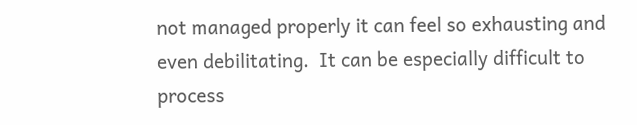not managed properly it can feel so exhausting and even debilitating.  It can be especially difficult to process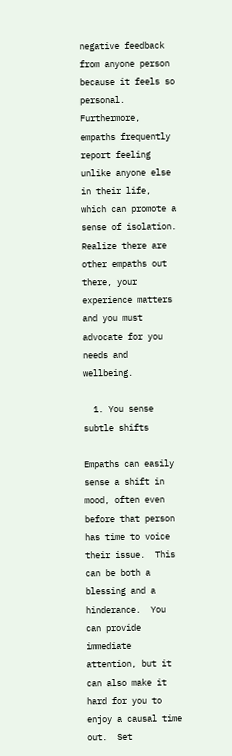negative feedback from anyone person because it feels so personal.  Furthermore, empaths frequently report feeling unlike anyone else in their life, which can promote a sense of isolation.  Realize there are other empaths out there, your experience matters and you must advocate for you needs and wellbeing.

  1. You sense subtle shifts

Empaths can easily sense a shift in mood, often even before that person has time to voice their issue.  This can be both a blessing and a hinderance.  You can provide immediate attention, but it can also make it hard for you to enjoy a causal time out.  Set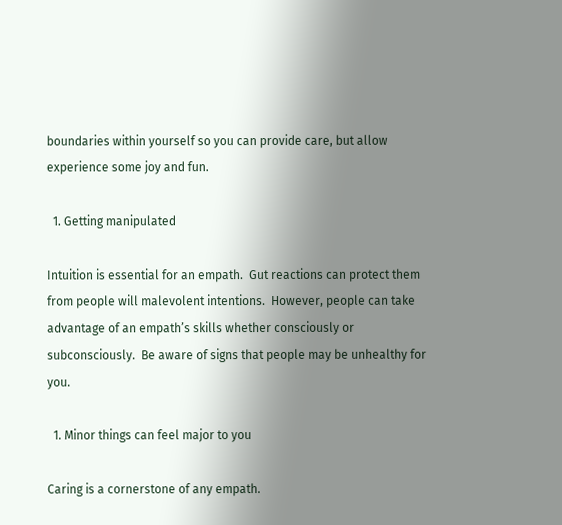boundaries within yourself so you can provide care, but allow experience some joy and fun.

  1. Getting manipulated

Intuition is essential for an empath.  Gut reactions can protect them from people will malevolent intentions.  However, people can take advantage of an empath’s skills whether consciously or subconsciously.  Be aware of signs that people may be unhealthy for you.

  1. Minor things can feel major to you

Caring is a cornerstone of any empath.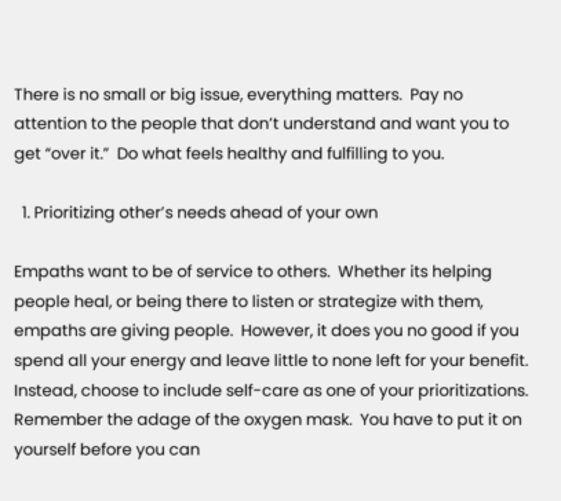There is no small or big issue, everything matters.  Pay no attention to the people that don’t understand and want you to get “over it.”  Do what feels healthy and fulfilling to you.

  1. Prioritizing other’s needs ahead of your own

Empaths want to be of service to others.  Whether its helping people heal, or being there to listen or strategize with them, empaths are giving people.  However, it does you no good if you spend all your energy and leave little to none left for your benefit.  Instead, choose to include self-care as one of your prioritizations.  Remember the adage of the oxygen mask.  You have to put it on yourself before you can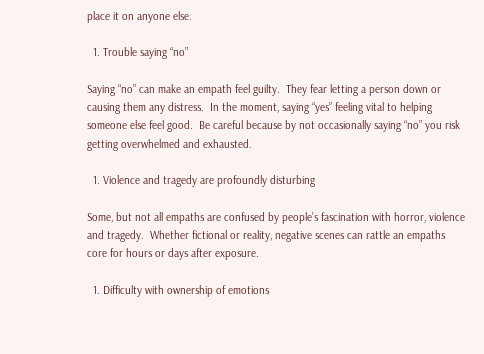place it on anyone else.

  1. Trouble saying “no”

Saying “no” can make an empath feel guilty.  They fear letting a person down or causing them any distress.  In the moment, saying “yes” feeling vital to helping someone else feel good.  Be careful because by not occasionally saying “no” you risk getting overwhelmed and exhausted.

  1. Violence and tragedy are profoundly disturbing

Some, but not all empaths are confused by people’s fascination with horror, violence and tragedy.  Whether fictional or reality, negative scenes can rattle an empaths core for hours or days after exposure.

  1. Difficulty with ownership of emotions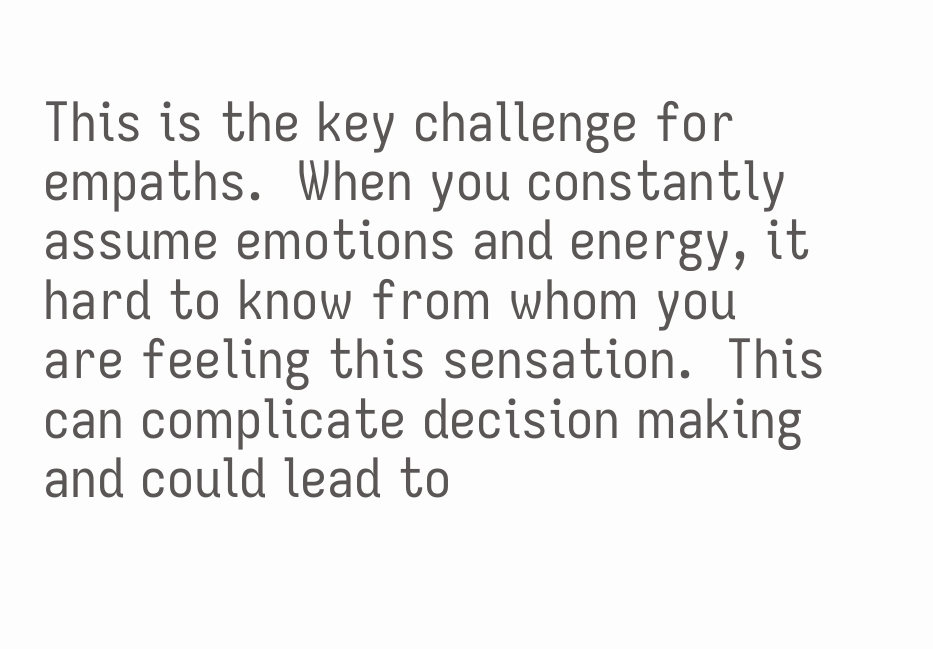This is the key challenge for empaths.  When you constantly assume emotions and energy, it hard to know from whom you are feeling this sensation.  This can complicate decision making and could lead to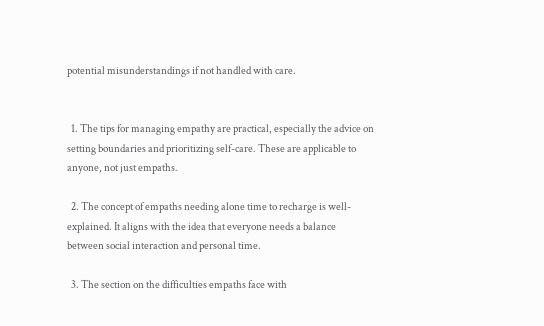potential misunderstandings if not handled with care.


  1. The tips for managing empathy are practical, especially the advice on setting boundaries and prioritizing self-care. These are applicable to anyone, not just empaths.

  2. The concept of empaths needing alone time to recharge is well-explained. It aligns with the idea that everyone needs a balance between social interaction and personal time.

  3. The section on the difficulties empaths face with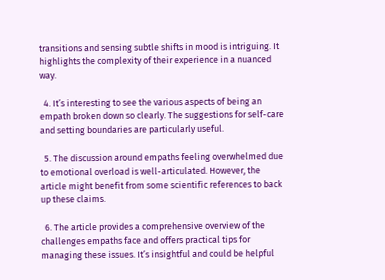transitions and sensing subtle shifts in mood is intriguing. It highlights the complexity of their experience in a nuanced way.

  4. It’s interesting to see the various aspects of being an empath broken down so clearly. The suggestions for self-care and setting boundaries are particularly useful.

  5. The discussion around empaths feeling overwhelmed due to emotional overload is well-articulated. However, the article might benefit from some scientific references to back up these claims.

  6. The article provides a comprehensive overview of the challenges empaths face and offers practical tips for managing these issues. It’s insightful and could be helpful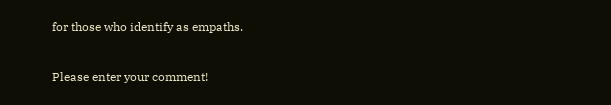for those who identify as empaths.


Please enter your comment!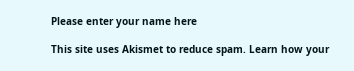Please enter your name here

This site uses Akismet to reduce spam. Learn how your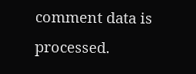comment data is processed.